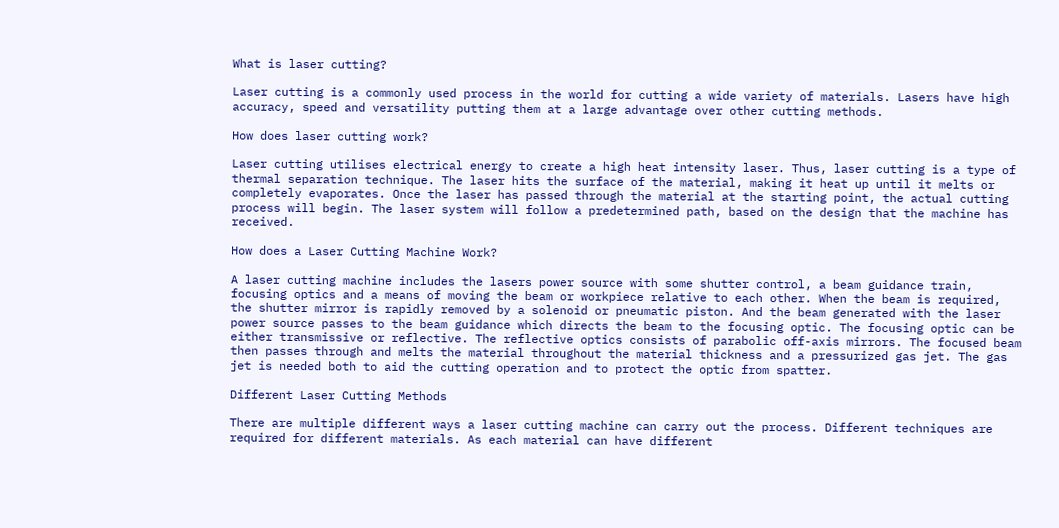What is laser cutting?

Laser cutting is a commonly used process in the world for cutting a wide variety of materials. Lasers have high accuracy, speed and versatility putting them at a large advantage over other cutting methods.

How does laser cutting work?

Laser cutting utilises electrical energy to create a high heat intensity laser. Thus, laser cutting is a type of thermal separation technique. The laser hits the surface of the material, making it heat up until it melts or completely evaporates. Once the laser has passed through the material at the starting point, the actual cutting process will begin. The laser system will follow a predetermined path, based on the design that the machine has received.

How does a Laser Cutting Machine Work?

A laser cutting machine includes the lasers power source with some shutter control, a beam guidance train, focusing optics and a means of moving the beam or workpiece relative to each other. When the beam is required, the shutter mirror is rapidly removed by a solenoid or pneumatic piston. And the beam generated with the laser power source passes to the beam guidance which directs the beam to the focusing optic. The focusing optic can be either transmissive or reflective. The reflective optics consists of parabolic off-axis mirrors. The focused beam then passes through and melts the material throughout the material thickness and a pressurized gas jet. The gas jet is needed both to aid the cutting operation and to protect the optic from spatter.

Different Laser Cutting Methods

There are multiple different ways a laser cutting machine can carry out the process. Different techniques are required for different materials. As each material can have different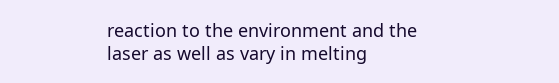reaction to the environment and the laser as well as vary in melting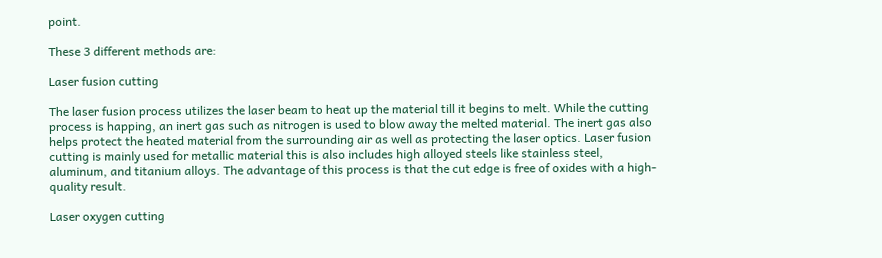point.

These 3 different methods are:

Laser fusion cutting

The laser fusion process utilizes the laser beam to heat up the material till it begins to melt. While the cutting process is happing, an inert gas such as nitrogen is used to blow away the melted material. The inert gas also helps protect the heated material from the surrounding air as well as protecting the laser optics. Laser fusion cutting is mainly used for metallic material this is also includes high alloyed steels like stainless steel, aluminum, and titanium alloys. The advantage of this process is that the cut edge is free of oxides with a high-quality result.

Laser oxygen cutting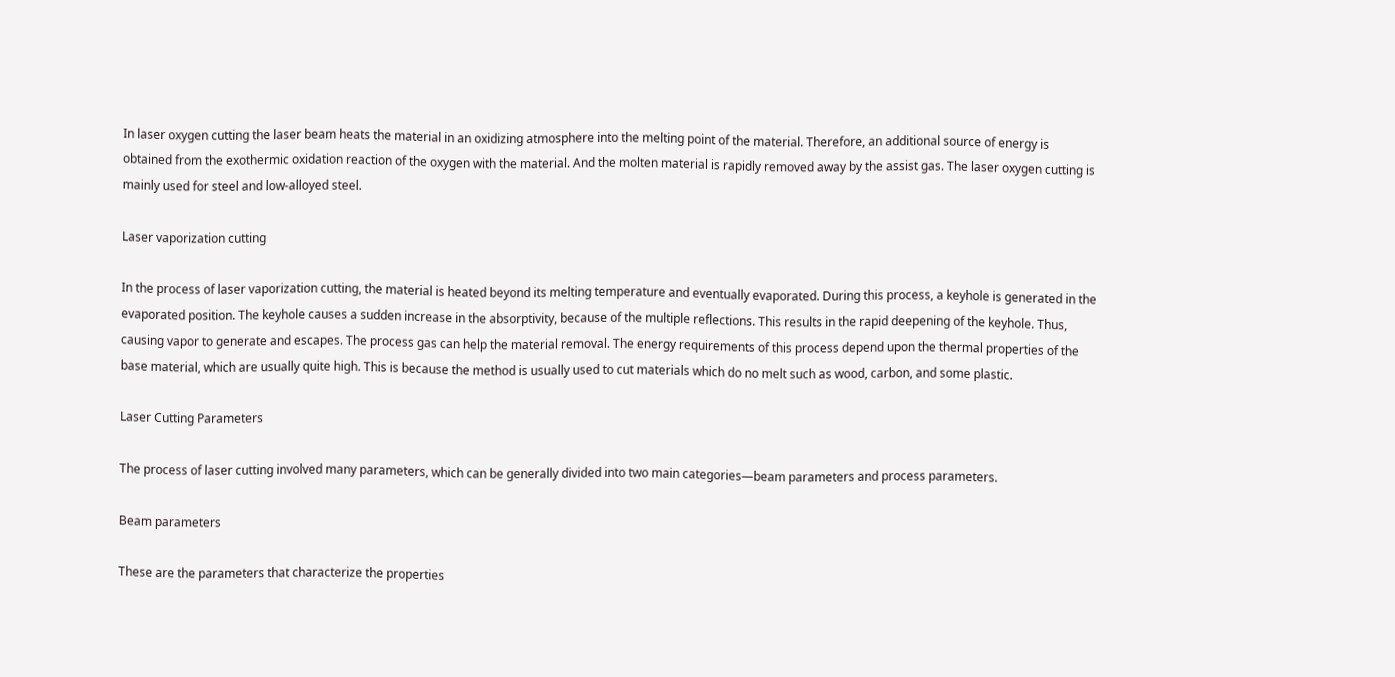In laser oxygen cutting the laser beam heats the material in an oxidizing atmosphere into the melting point of the material. Therefore, an additional source of energy is obtained from the exothermic oxidation reaction of the oxygen with the material. And the molten material is rapidly removed away by the assist gas. The laser oxygen cutting is mainly used for steel and low-alloyed steel.

Laser vaporization cutting

In the process of laser vaporization cutting, the material is heated beyond its melting temperature and eventually evaporated. During this process, a keyhole is generated in the evaporated position. The keyhole causes a sudden increase in the absorptivity, because of the multiple reflections. This results in the rapid deepening of the keyhole. Thus, causing vapor to generate and escapes. The process gas can help the material removal. The energy requirements of this process depend upon the thermal properties of the base material, which are usually quite high. This is because the method is usually used to cut materials which do no melt such as wood, carbon, and some plastic.

Laser Cutting Parameters

The process of laser cutting involved many parameters, which can be generally divided into two main categories—beam parameters and process parameters.

Beam parameters

These are the parameters that characterize the properties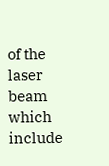of the laser beam which include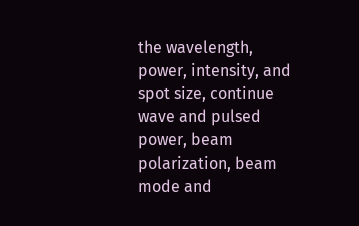the wavelength, power, intensity, and spot size, continue wave and pulsed power, beam polarization, beam mode and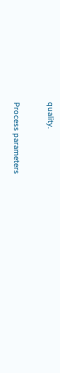quality.

Process parameters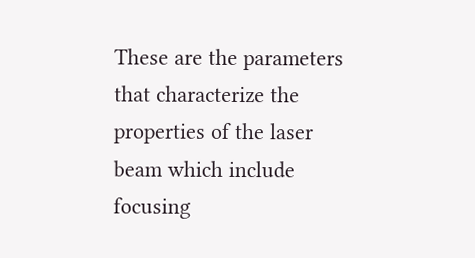These are the parameters that characterize the properties of the laser beam which include focusing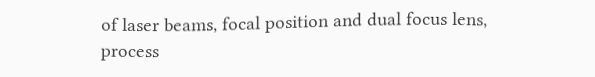of laser beams, focal position and dual focus lens, process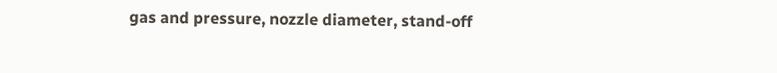gas and pressure, nozzle diameter, stand-off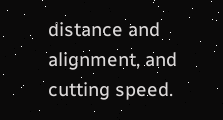distance and alignment, and cutting speed.